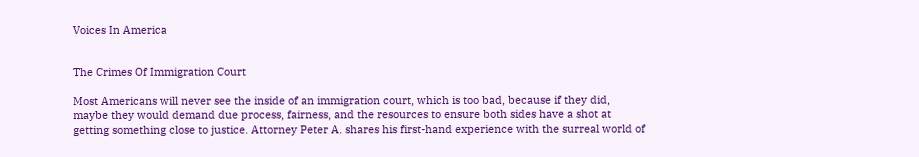Voices In America


The Crimes Of Immigration Court

Most Americans will never see the inside of an immigration court, which is too bad, because if they did, maybe they would demand due process, fairness, and the resources to ensure both sides have a shot at getting something close to justice. Attorney Peter A. shares his first-hand experience with the surreal world of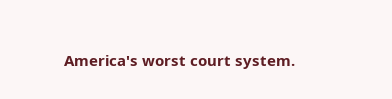America's worst court system.